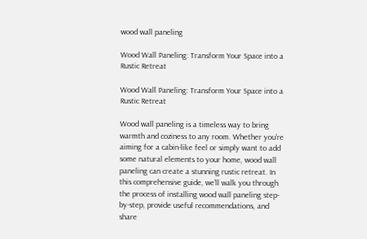wood wall paneling

Wood Wall Paneling: Transform Your Space into a Rustic Retreat

Wood Wall Paneling: Transform Your Space into a Rustic Retreat

Wood wall paneling is a timeless way to bring warmth and coziness to any room. Whether you’re aiming for a cabin-like feel or simply want to add some natural elements to your home, wood wall paneling can create a stunning rustic retreat. In this comprehensive guide, we’ll walk you through the process of installing wood wall paneling step-by-step, provide useful recommendations, and share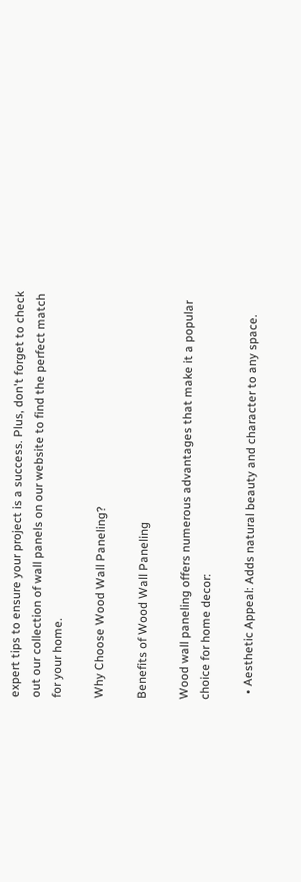expert tips to ensure your project is a success. Plus, don't forget to check out our collection of wall panels on our website to find the perfect match for your home.

Why Choose Wood Wall Paneling?

Benefits of Wood Wall Paneling

Wood wall paneling offers numerous advantages that make it a popular choice for home decor:

  • Aesthetic Appeal: Adds natural beauty and character to any space.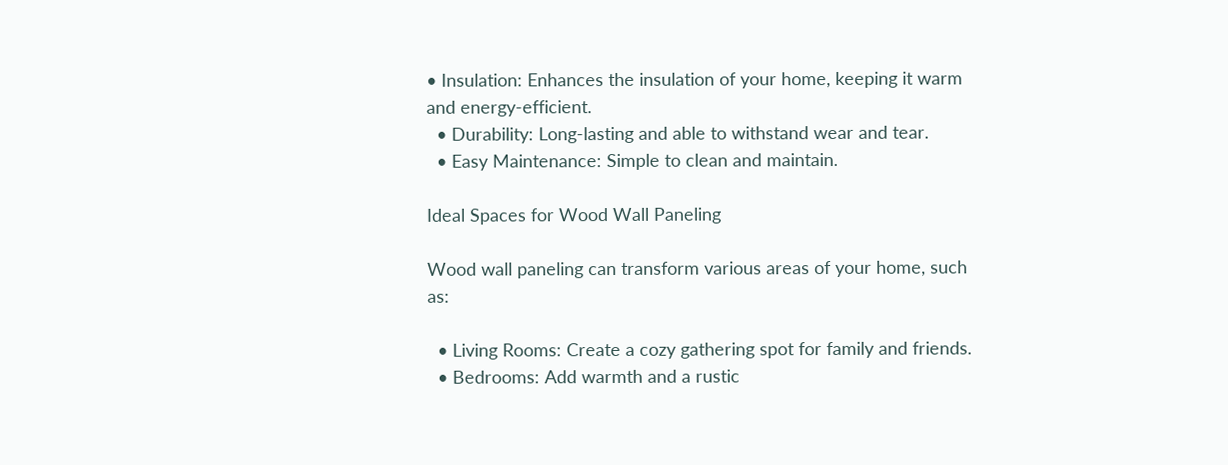• Insulation: Enhances the insulation of your home, keeping it warm and energy-efficient.
  • Durability: Long-lasting and able to withstand wear and tear.
  • Easy Maintenance: Simple to clean and maintain.

Ideal Spaces for Wood Wall Paneling

Wood wall paneling can transform various areas of your home, such as:

  • Living Rooms: Create a cozy gathering spot for family and friends.
  • Bedrooms: Add warmth and a rustic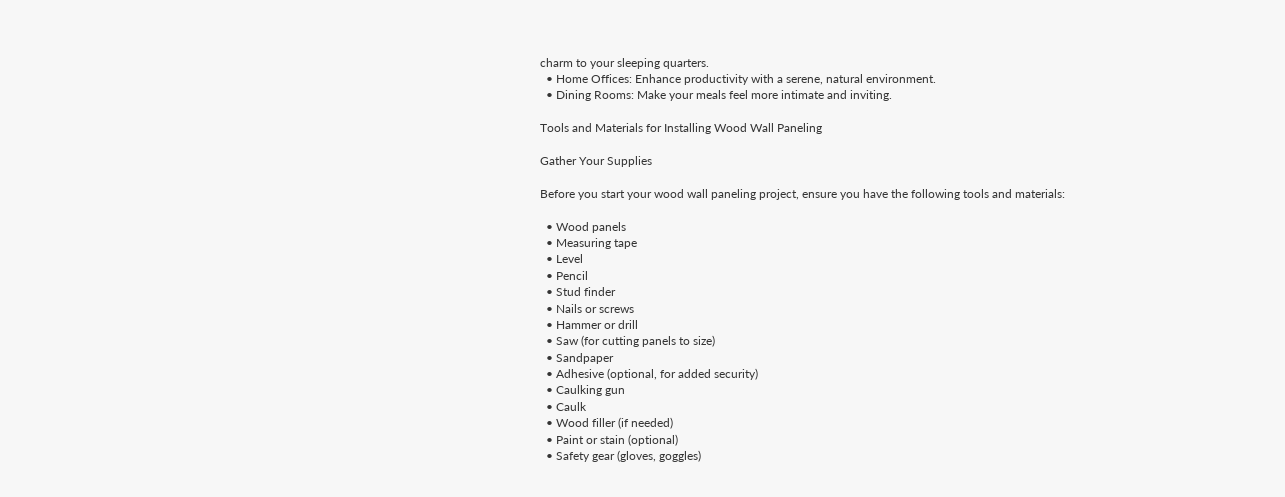charm to your sleeping quarters.
  • Home Offices: Enhance productivity with a serene, natural environment.
  • Dining Rooms: Make your meals feel more intimate and inviting.

Tools and Materials for Installing Wood Wall Paneling

Gather Your Supplies

Before you start your wood wall paneling project, ensure you have the following tools and materials:

  • Wood panels
  • Measuring tape
  • Level
  • Pencil
  • Stud finder
  • Nails or screws
  • Hammer or drill
  • Saw (for cutting panels to size)
  • Sandpaper
  • Adhesive (optional, for added security)
  • Caulking gun
  • Caulk
  • Wood filler (if needed)
  • Paint or stain (optional)
  • Safety gear (gloves, goggles)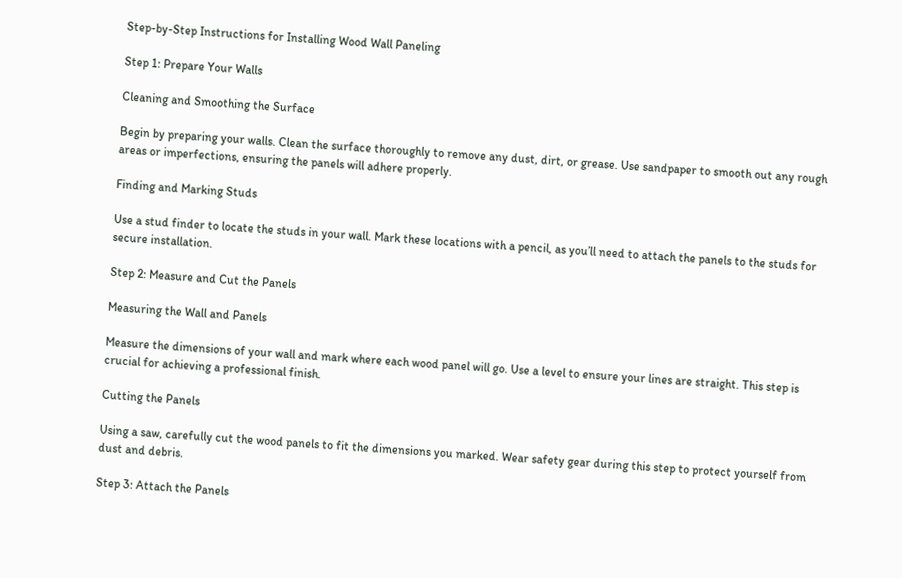Step-by-Step Instructions for Installing Wood Wall Paneling

Step 1: Prepare Your Walls

Cleaning and Smoothing the Surface

Begin by preparing your walls. Clean the surface thoroughly to remove any dust, dirt, or grease. Use sandpaper to smooth out any rough areas or imperfections, ensuring the panels will adhere properly.

Finding and Marking Studs

Use a stud finder to locate the studs in your wall. Mark these locations with a pencil, as you’ll need to attach the panels to the studs for secure installation.

Step 2: Measure and Cut the Panels

Measuring the Wall and Panels

Measure the dimensions of your wall and mark where each wood panel will go. Use a level to ensure your lines are straight. This step is crucial for achieving a professional finish.

Cutting the Panels

Using a saw, carefully cut the wood panels to fit the dimensions you marked. Wear safety gear during this step to protect yourself from dust and debris.

Step 3: Attach the Panels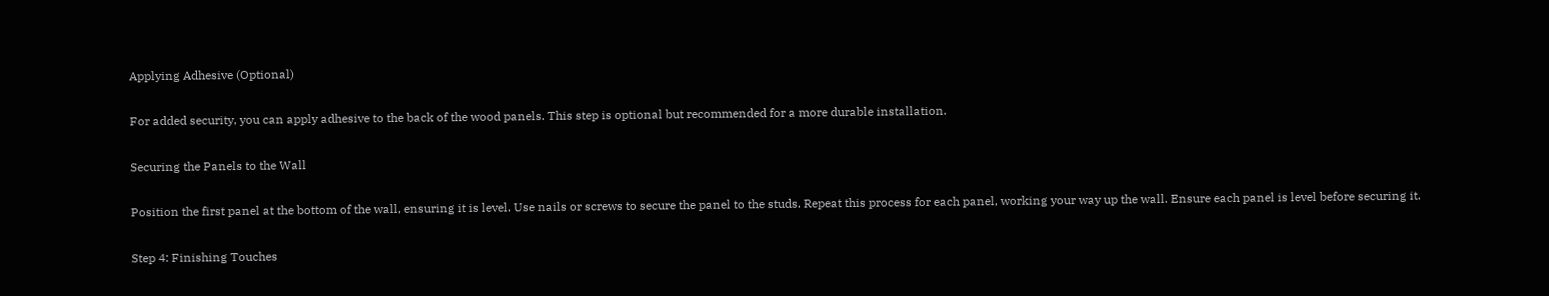Applying Adhesive (Optional)

For added security, you can apply adhesive to the back of the wood panels. This step is optional but recommended for a more durable installation.

Securing the Panels to the Wall

Position the first panel at the bottom of the wall, ensuring it is level. Use nails or screws to secure the panel to the studs. Repeat this process for each panel, working your way up the wall. Ensure each panel is level before securing it.

Step 4: Finishing Touches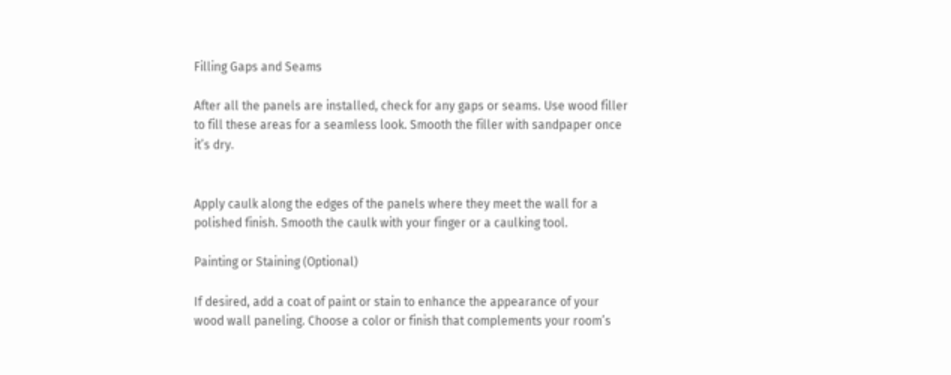Filling Gaps and Seams

After all the panels are installed, check for any gaps or seams. Use wood filler to fill these areas for a seamless look. Smooth the filler with sandpaper once it’s dry.


Apply caulk along the edges of the panels where they meet the wall for a polished finish. Smooth the caulk with your finger or a caulking tool.

Painting or Staining (Optional)

If desired, add a coat of paint or stain to enhance the appearance of your wood wall paneling. Choose a color or finish that complements your room’s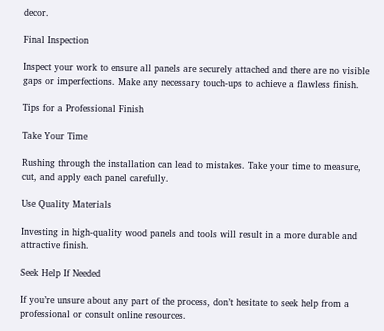decor.

Final Inspection

Inspect your work to ensure all panels are securely attached and there are no visible gaps or imperfections. Make any necessary touch-ups to achieve a flawless finish.

Tips for a Professional Finish

Take Your Time

Rushing through the installation can lead to mistakes. Take your time to measure, cut, and apply each panel carefully.

Use Quality Materials

Investing in high-quality wood panels and tools will result in a more durable and attractive finish.

Seek Help If Needed

If you’re unsure about any part of the process, don’t hesitate to seek help from a professional or consult online resources.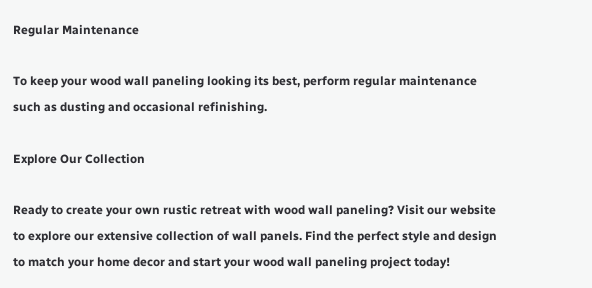Regular Maintenance

To keep your wood wall paneling looking its best, perform regular maintenance such as dusting and occasional refinishing.

Explore Our Collection

Ready to create your own rustic retreat with wood wall paneling? Visit our website to explore our extensive collection of wall panels. Find the perfect style and design to match your home decor and start your wood wall paneling project today!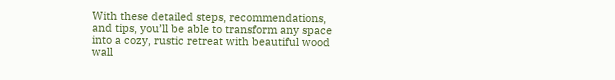With these detailed steps, recommendations, and tips, you’ll be able to transform any space into a cozy, rustic retreat with beautiful wood wall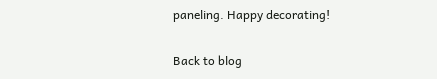paneling. Happy decorating!

Back to blog